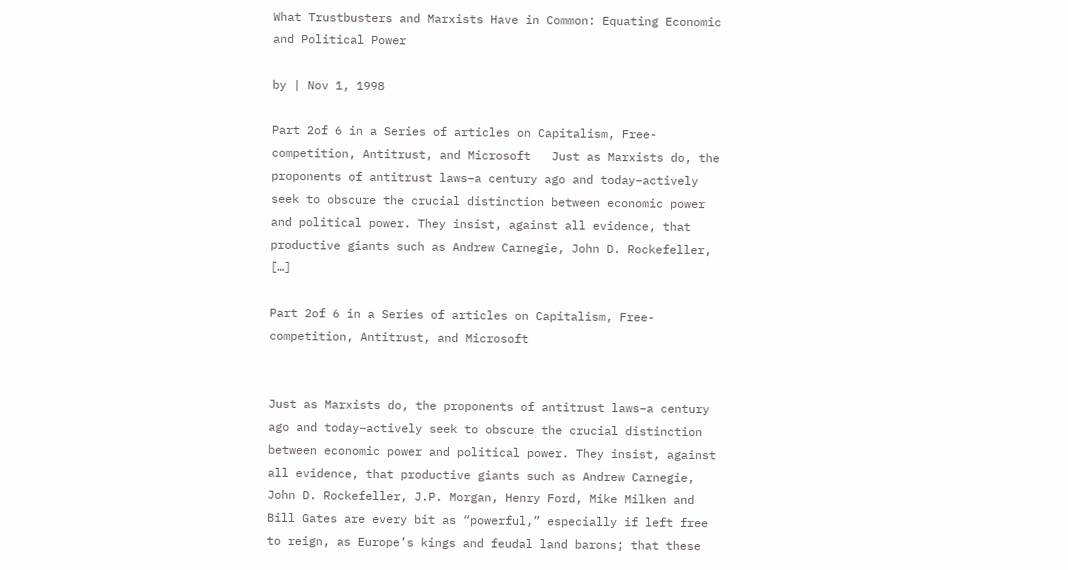What Trustbusters and Marxists Have in Common: Equating Economic and Political Power

by | Nov 1, 1998

Part 2of 6 in a Series of articles on Capitalism, Free-competition, Antitrust, and Microsoft   Just as Marxists do, the proponents of antitrust laws–a century ago and today–actively seek to obscure the crucial distinction between economic power and political power. They insist, against all evidence, that productive giants such as Andrew Carnegie, John D. Rockefeller, […]

Part 2of 6 in a Series of articles on Capitalism, Free-competition, Antitrust, and Microsoft


Just as Marxists do, the proponents of antitrust laws–a century ago and today–actively seek to obscure the crucial distinction between economic power and political power. They insist, against all evidence, that productive giants such as Andrew Carnegie, John D. Rockefeller, J.P. Morgan, Henry Ford, Mike Milken and Bill Gates are every bit as “powerful,” especially if left free to reign, as Europe’s kings and feudal land barons; that these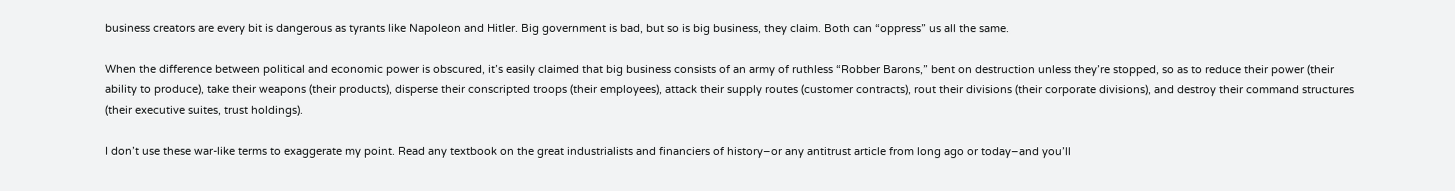business creators are every bit is dangerous as tyrants like Napoleon and Hitler. Big government is bad, but so is big business, they claim. Both can “oppress” us all the same.

When the difference between political and economic power is obscured, it’s easily claimed that big business consists of an army of ruthless “Robber Barons,” bent on destruction unless they’re stopped, so as to reduce their power (their ability to produce), take their weapons (their products), disperse their conscripted troops (their employees), attack their supply routes (customer contracts), rout their divisions (their corporate divisions), and destroy their command structures (their executive suites, trust holdings).

I don’t use these war-like terms to exaggerate my point. Read any textbook on the great industrialists and financiers of history–or any antitrust article from long ago or today–and you’ll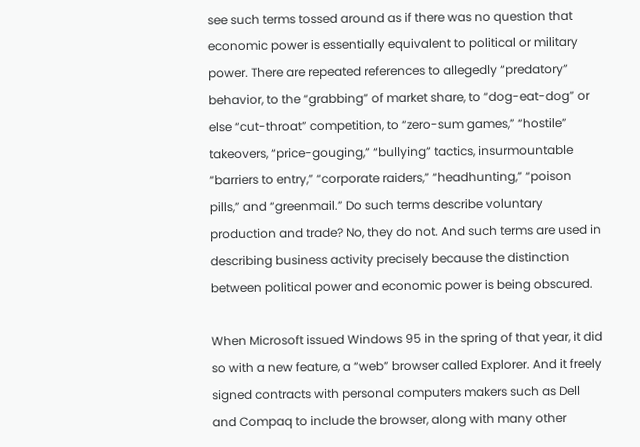see such terms tossed around as if there was no question that economic power is essentially equivalent to political or military power. There are repeated references to allegedly “predatory” behavior, to the “grabbing” of market share, to “dog-eat-dog” or else “cut-throat” competition, to “zero-sum games,” “hostile” takeovers, “price-gouging,” “bullying” tactics, insurmountable “barriers to entry,” “corporate raiders,” “headhunting,” “poison pills,” and “greenmail.” Do such terms describe voluntary production and trade? No, they do not. And such terms are used in describing business activity precisely because the distinction between political power and economic power is being obscured.

When Microsoft issued Windows 95 in the spring of that year, it did so with a new feature, a “web” browser called Explorer. And it freely signed contracts with personal computers makers such as Dell and Compaq to include the browser, along with many other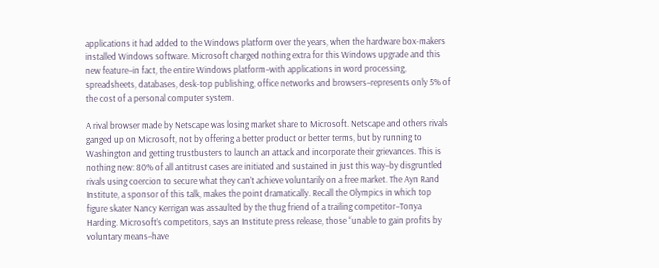applications it had added to the Windows platform over the years, when the hardware box-makers installed Windows software. Microsoft charged nothing extra for this Windows upgrade and this new feature–in fact, the entire Windows platform–with applications in word processing, spreadsheets, databases, desk-top publishing, office networks and browsers–represents only 5% of the cost of a personal computer system.

A rival browser made by Netscape was losing market share to Microsoft. Netscape and others rivals ganged up on Microsoft, not by offering a better product or better terms, but by running to Washington and getting trustbusters to launch an attack and incorporate their grievances. This is nothing new: 80% of all antitrust cases are initiated and sustained in just this way–by disgruntled rivals using coercion to secure what they can’t achieve voluntarily on a free market. The Ayn Rand Institute, a sponsor of this talk, makes the point dramatically. Recall the Olympics in which top figure skater Nancy Kerrigan was assaulted by the thug friend of a trailing competitor–Tonya Harding. Microsoft’s competitors, says an Institute press release, those “unable to gain profits by voluntary means–have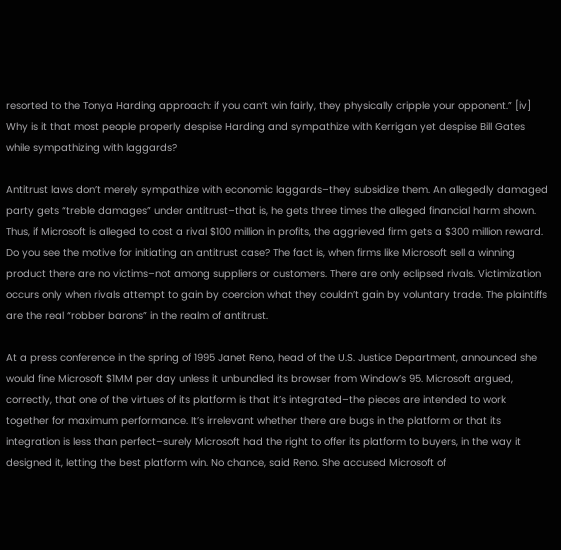resorted to the Tonya Harding approach: if you can’t win fairly, they physically cripple your opponent.” [iv] Why is it that most people properly despise Harding and sympathize with Kerrigan yet despise Bill Gates while sympathizing with laggards?

Antitrust laws don’t merely sympathize with economic laggards–they subsidize them. An allegedly damaged party gets “treble damages” under antitrust–that is, he gets three times the alleged financial harm shown. Thus, if Microsoft is alleged to cost a rival $100 million in profits, the aggrieved firm gets a $300 million reward. Do you see the motive for initiating an antitrust case? The fact is, when firms like Microsoft sell a winning product there are no victims–not among suppliers or customers. There are only eclipsed rivals. Victimization occurs only when rivals attempt to gain by coercion what they couldn’t gain by voluntary trade. The plaintiffs are the real “robber barons” in the realm of antitrust.

At a press conference in the spring of 1995 Janet Reno, head of the U.S. Justice Department, announced she would fine Microsoft $1MM per day unless it unbundled its browser from Window’s 95. Microsoft argued, correctly, that one of the virtues of its platform is that it’s integrated–the pieces are intended to work together for maximum performance. It’s irrelevant whether there are bugs in the platform or that its integration is less than perfect–surely Microsoft had the right to offer its platform to buyers, in the way it designed it, letting the best platform win. No chance, said Reno. She accused Microsoft of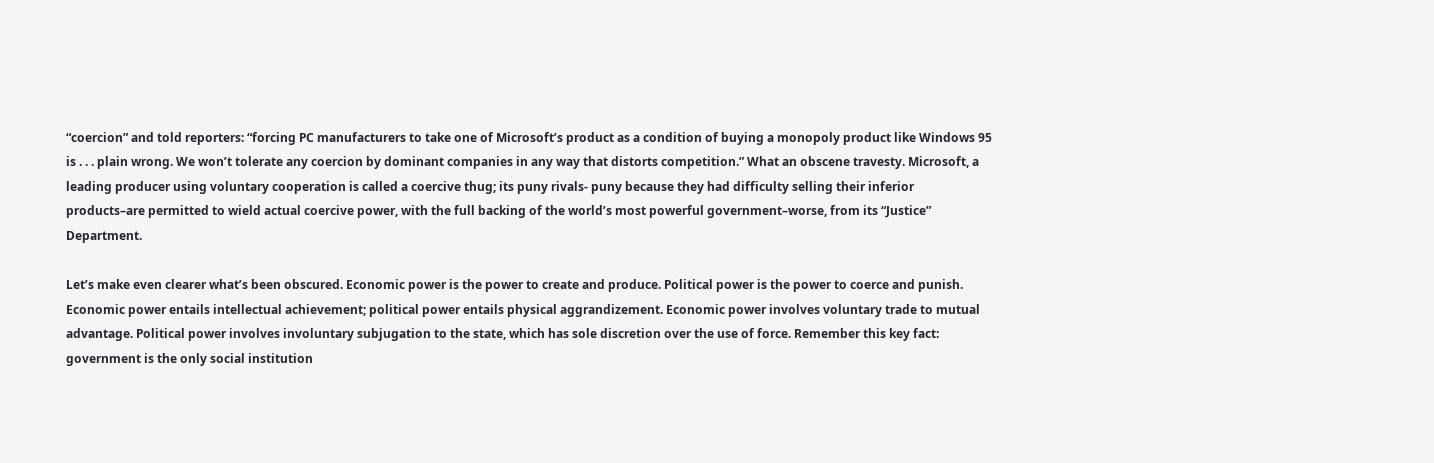“coercion” and told reporters: “forcing PC manufacturers to take one of Microsoft’s product as a condition of buying a monopoly product like Windows 95 is . . . plain wrong. We won’t tolerate any coercion by dominant companies in any way that distorts competition.” What an obscene travesty. Microsoft, a leading producer using voluntary cooperation is called a coercive thug; its puny rivals- puny because they had difficulty selling their inferior products–are permitted to wield actual coercive power, with the full backing of the world’s most powerful government–worse, from its “Justice” Department.

Let’s make even clearer what’s been obscured. Economic power is the power to create and produce. Political power is the power to coerce and punish. Economic power entails intellectual achievement; political power entails physical aggrandizement. Economic power involves voluntary trade to mutual advantage. Political power involves involuntary subjugation to the state, which has sole discretion over the use of force. Remember this key fact: government is the only social institution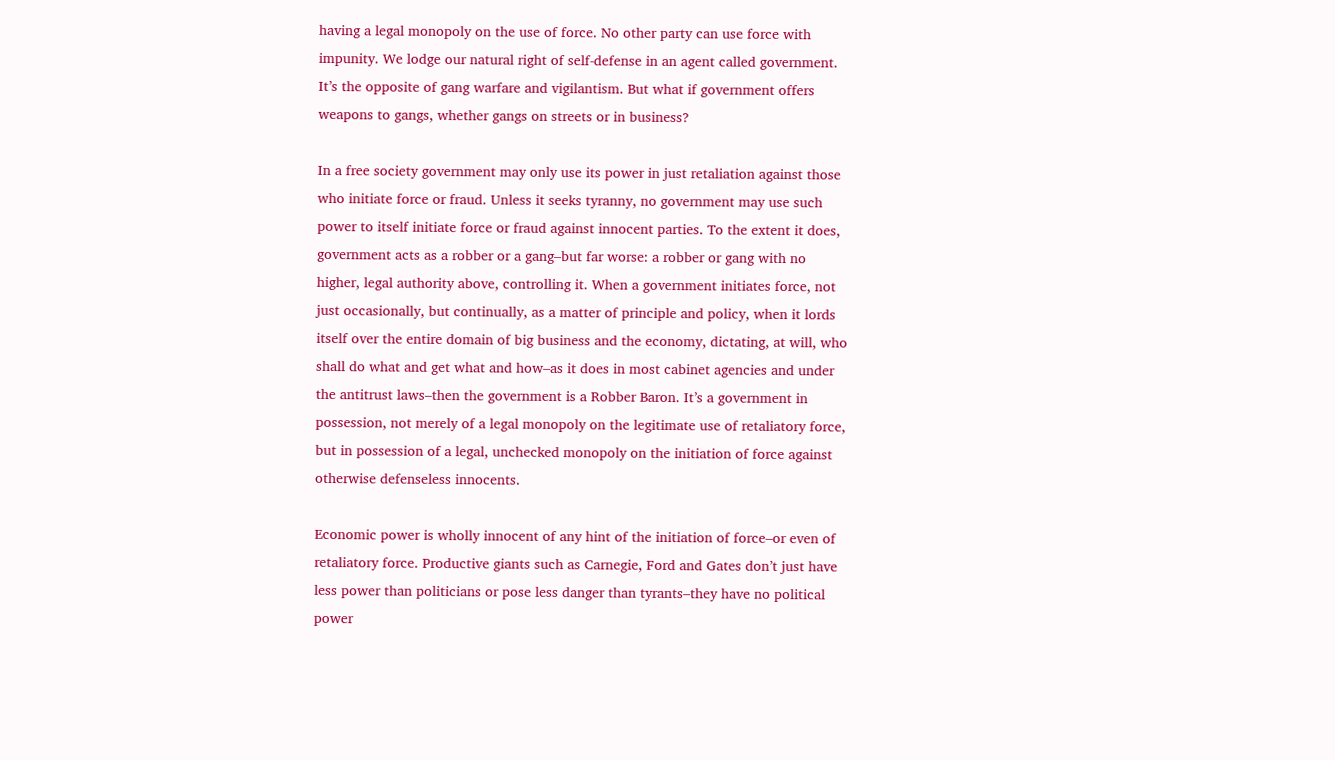having a legal monopoly on the use of force. No other party can use force with impunity. We lodge our natural right of self-defense in an agent called government. It’s the opposite of gang warfare and vigilantism. But what if government offers weapons to gangs, whether gangs on streets or in business?

In a free society government may only use its power in just retaliation against those who initiate force or fraud. Unless it seeks tyranny, no government may use such power to itself initiate force or fraud against innocent parties. To the extent it does, government acts as a robber or a gang–but far worse: a robber or gang with no higher, legal authority above, controlling it. When a government initiates force, not just occasionally, but continually, as a matter of principle and policy, when it lords itself over the entire domain of big business and the economy, dictating, at will, who shall do what and get what and how–as it does in most cabinet agencies and under the antitrust laws–then the government is a Robber Baron. It’s a government in possession, not merely of a legal monopoly on the legitimate use of retaliatory force, but in possession of a legal, unchecked monopoly on the initiation of force against otherwise defenseless innocents.

Economic power is wholly innocent of any hint of the initiation of force–or even of retaliatory force. Productive giants such as Carnegie, Ford and Gates don’t just have less power than politicians or pose less danger than tyrants–they have no political power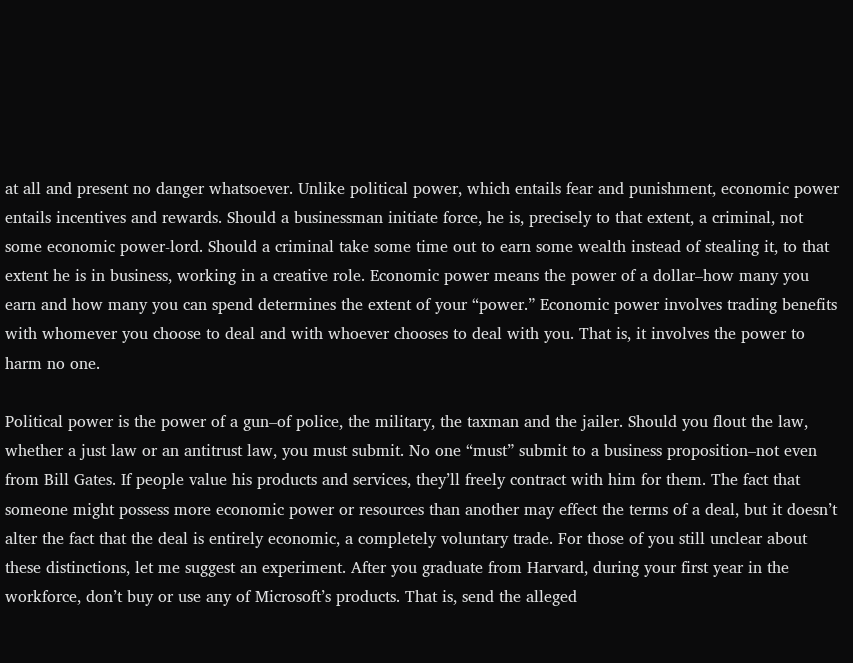at all and present no danger whatsoever. Unlike political power, which entails fear and punishment, economic power entails incentives and rewards. Should a businessman initiate force, he is, precisely to that extent, a criminal, not some economic power-lord. Should a criminal take some time out to earn some wealth instead of stealing it, to that extent he is in business, working in a creative role. Economic power means the power of a dollar–how many you earn and how many you can spend determines the extent of your “power.” Economic power involves trading benefits with whomever you choose to deal and with whoever chooses to deal with you. That is, it involves the power to harm no one.

Political power is the power of a gun–of police, the military, the taxman and the jailer. Should you flout the law, whether a just law or an antitrust law, you must submit. No one “must” submit to a business proposition–not even from Bill Gates. If people value his products and services, they’ll freely contract with him for them. The fact that someone might possess more economic power or resources than another may effect the terms of a deal, but it doesn’t alter the fact that the deal is entirely economic, a completely voluntary trade. For those of you still unclear about these distinctions, let me suggest an experiment. After you graduate from Harvard, during your first year in the workforce, don’t buy or use any of Microsoft’s products. That is, send the alleged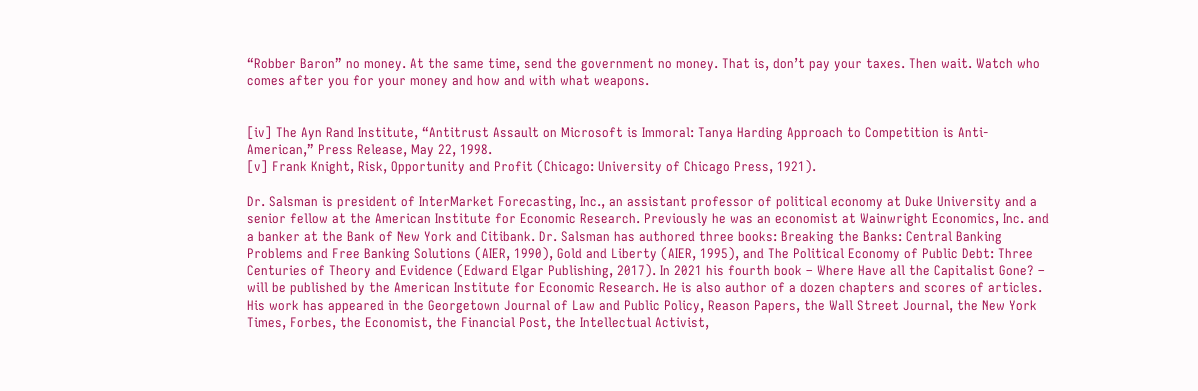“Robber Baron” no money. At the same time, send the government no money. That is, don’t pay your taxes. Then wait. Watch who comes after you for your money and how and with what weapons.


[iv] The Ayn Rand Institute, “Antitrust Assault on Microsoft is Immoral: Tanya Harding Approach to Competition is Anti-American,” Press Release, May 22, 1998.
[v] Frank Knight, Risk, Opportunity and Profit (Chicago: University of Chicago Press, 1921).

Dr. Salsman is president of InterMarket Forecasting, Inc., an assistant professor of political economy at Duke University and a senior fellow at the American Institute for Economic Research. Previously he was an economist at Wainwright Economics, Inc. and a banker at the Bank of New York and Citibank. Dr. Salsman has authored three books: Breaking the Banks: Central Banking Problems and Free Banking Solutions (AIER, 1990), Gold and Liberty (AIER, 1995), and The Political Economy of Public Debt: Three Centuries of Theory and Evidence (Edward Elgar Publishing, 2017). In 2021 his fourth book – Where Have all the Capitalist Gone? – will be published by the American Institute for Economic Research. He is also author of a dozen chapters and scores of articles. His work has appeared in the Georgetown Journal of Law and Public Policy, Reason Papers, the Wall Street Journal, the New York Times, Forbes, the Economist, the Financial Post, the Intellectual Activist,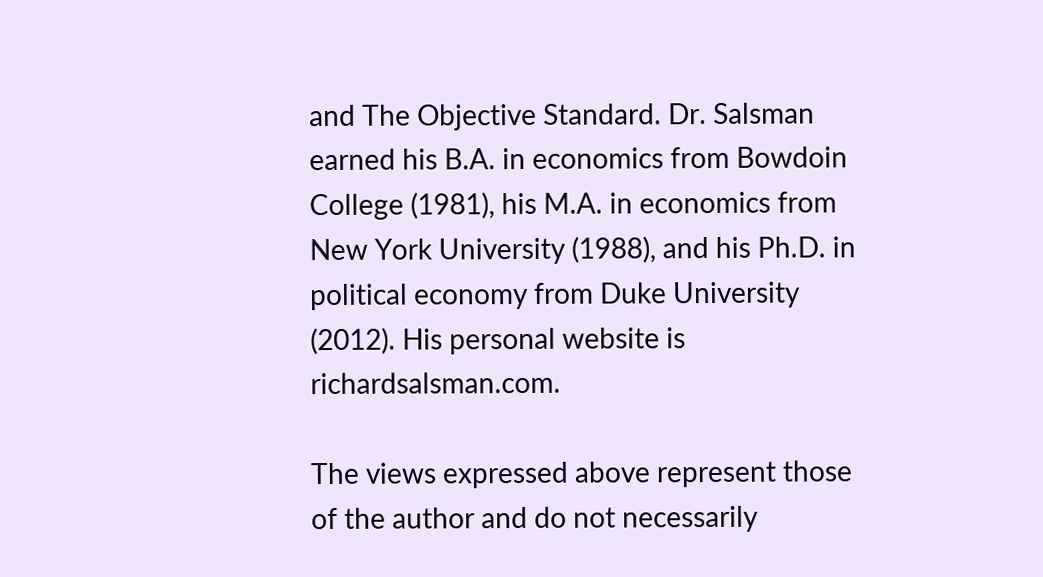and The Objective Standard. Dr. Salsman earned his B.A. in economics from Bowdoin College (1981), his M.A. in economics from New York University (1988), and his Ph.D. in political economy from Duke University (2012). His personal website is richardsalsman.com.

The views expressed above represent those of the author and do not necessarily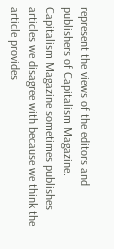represent the views of the editors and publishers of Capitalism Magazine. Capitalism Magazine sometimes publishes articles we disagree with because we think the article provides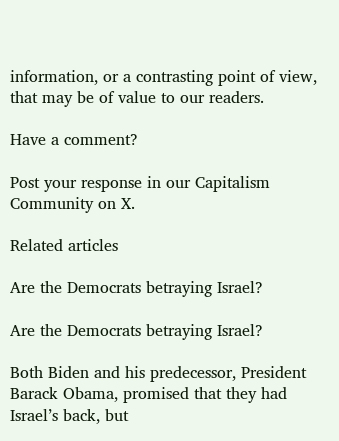information, or a contrasting point of view, that may be of value to our readers.

Have a comment?

Post your response in our Capitalism Community on X.

Related articles

Are the Democrats betraying Israel?

Are the Democrats betraying Israel?

Both Biden and his predecessor, President Barack Obama, promised that they had Israel’s back, but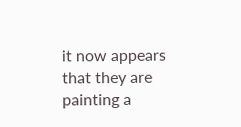it now appears that they are painting a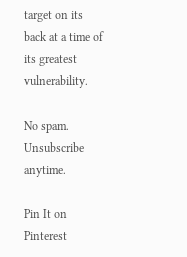target on its back at a time of its greatest vulnerability.

No spam. Unsubscribe anytime.

Pin It on Pinterest